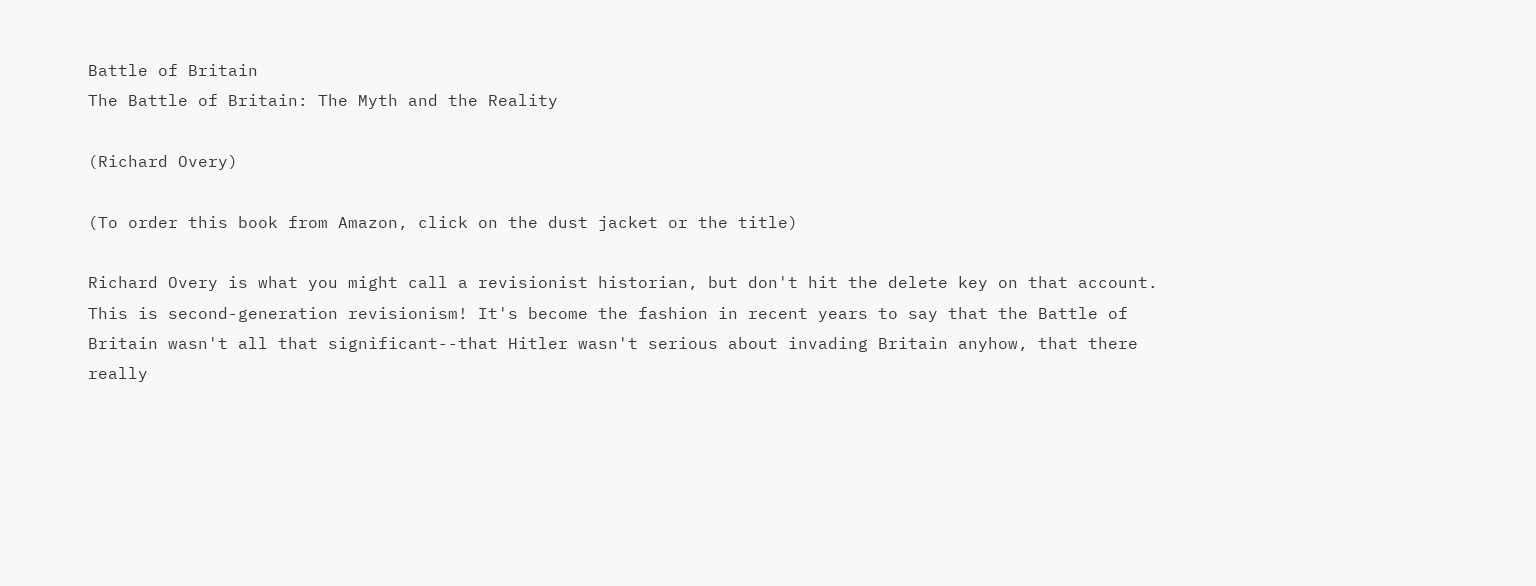Battle of Britain
The Battle of Britain: The Myth and the Reality

(Richard Overy)

(To order this book from Amazon, click on the dust jacket or the title)

Richard Overy is what you might call a revisionist historian, but don't hit the delete key on that account. This is second-generation revisionism! It's become the fashion in recent years to say that the Battle of Britain wasn't all that significant--that Hitler wasn't serious about invading Britain anyhow, that there really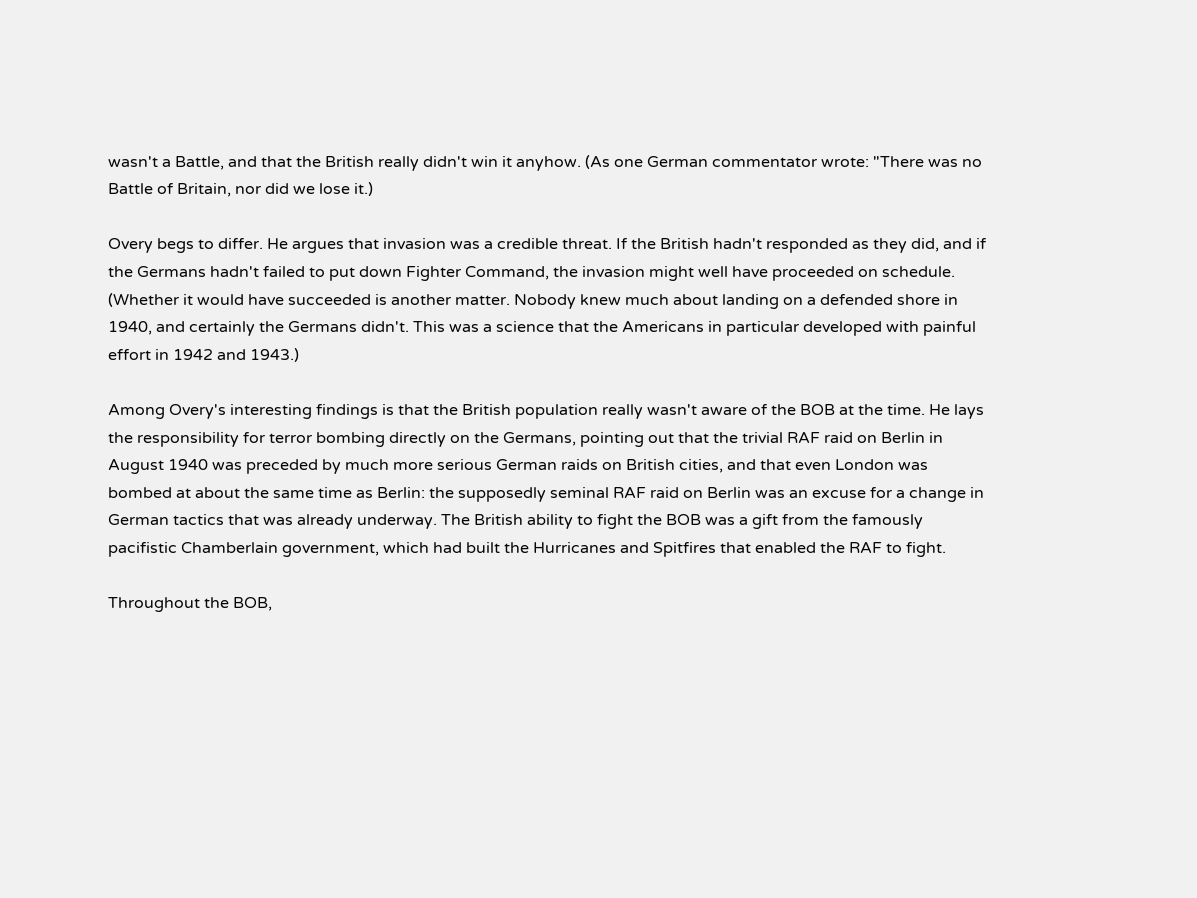wasn't a Battle, and that the British really didn't win it anyhow. (As one German commentator wrote: "There was no Battle of Britain, nor did we lose it.)

Overy begs to differ. He argues that invasion was a credible threat. If the British hadn't responded as they did, and if the Germans hadn't failed to put down Fighter Command, the invasion might well have proceeded on schedule. (Whether it would have succeeded is another matter. Nobody knew much about landing on a defended shore in 1940, and certainly the Germans didn't. This was a science that the Americans in particular developed with painful effort in 1942 and 1943.)

Among Overy's interesting findings is that the British population really wasn't aware of the BOB at the time. He lays the responsibility for terror bombing directly on the Germans, pointing out that the trivial RAF raid on Berlin in August 1940 was preceded by much more serious German raids on British cities, and that even London was bombed at about the same time as Berlin: the supposedly seminal RAF raid on Berlin was an excuse for a change in German tactics that was already underway. The British ability to fight the BOB was a gift from the famously pacifistic Chamberlain government, which had built the Hurricanes and Spitfires that enabled the RAF to fight.

Throughout the BOB,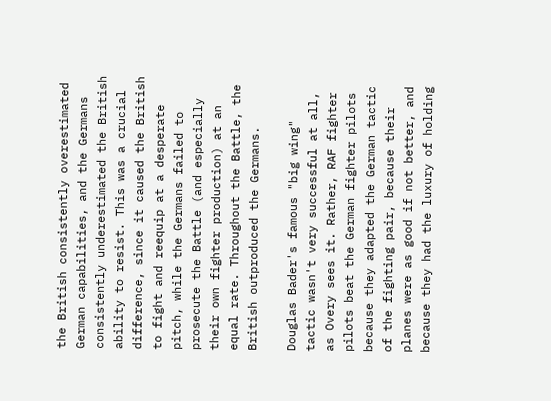the British consistently overestimated German capabilities, and the Germans consistently underestimated the British ability to resist. This was a crucial difference, since it caused the British to fight and reequip at a desperate pitch, while the Germans failed to prosecute the Battle (and especially their own fighter production) at an equal rate. Throughout the Battle, the British outproduced the Germans.

Douglas Bader's famous "big wing" tactic wasn't very successful at all, as Overy sees it. Rather, RAF fighter pilots beat the German fighter pilots because they adapted the German tactic of the fighting pair, because their planes were as good if not better, and because they had the luxury of holding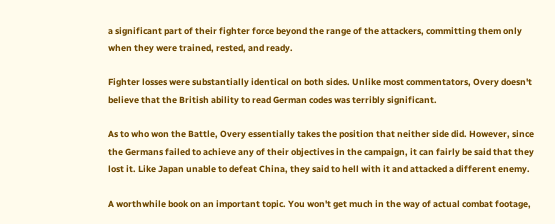a significant part of their fighter force beyond the range of the attackers, committing them only when they were trained, rested, and ready.

Fighter losses were substantially identical on both sides. Unlike most commentators, Overy doesn't believe that the British ability to read German codes was terribly significant.

As to who won the Battle, Overy essentially takes the position that neither side did. However, since the Germans failed to achieve any of their objectives in the campaign, it can fairly be said that they lost it. Like Japan unable to defeat China, they said to hell with it and attacked a different enemy.

A worthwhile book on an important topic. You won't get much in the way of actual combat footage,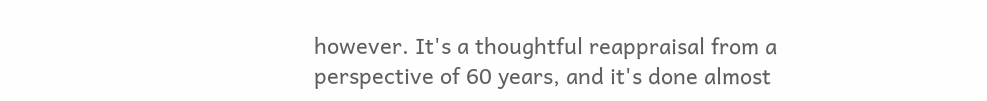however. It's a thoughtful reappraisal from a perspective of 60 years, and it's done almost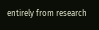entirely from research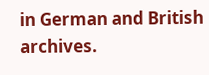in German and British archives.